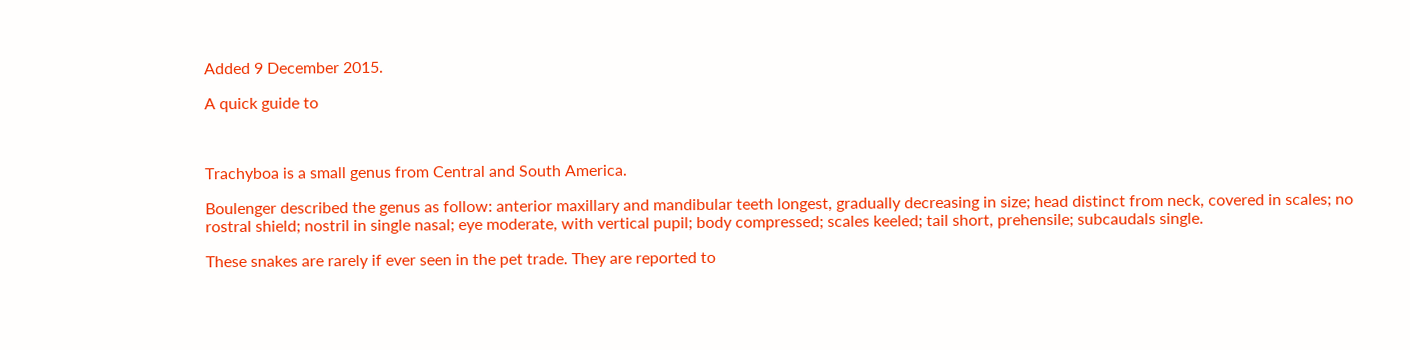Added 9 December 2015.

A quick guide to



Trachyboa is a small genus from Central and South America.

Boulenger described the genus as follow: anterior maxillary and mandibular teeth longest, gradually decreasing in size; head distinct from neck, covered in scales; no rostral shield; nostril in single nasal; eye moderate, with vertical pupil; body compressed; scales keeled; tail short, prehensile; subcaudals single.

These snakes are rarely if ever seen in the pet trade. They are reported to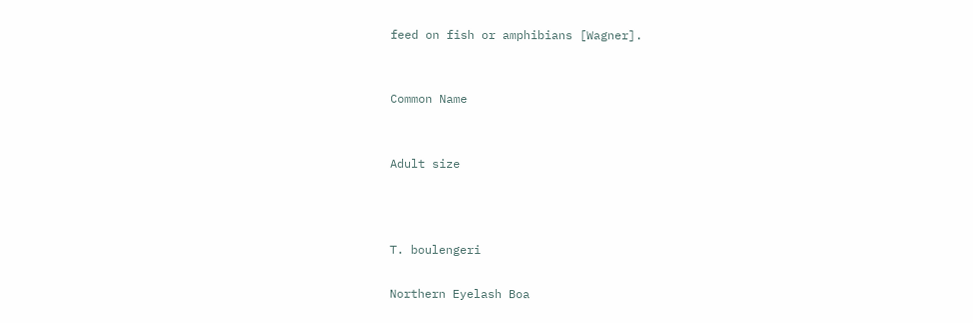feed on fish or amphibians [Wagner].


Common Name


Adult size



T. boulengeri

Northern Eyelash Boa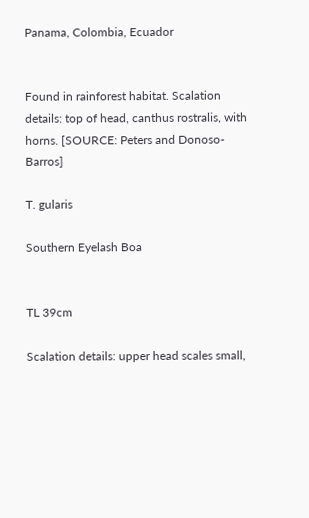Panama, Colombia, Ecuador


Found in rainforest habitat. Scalation details: top of head, canthus rostralis, with horns. [SOURCE: Peters and Donoso-Barros]

T. gularis

Southern Eyelash Boa


TL 39cm

Scalation details: upper head scales small,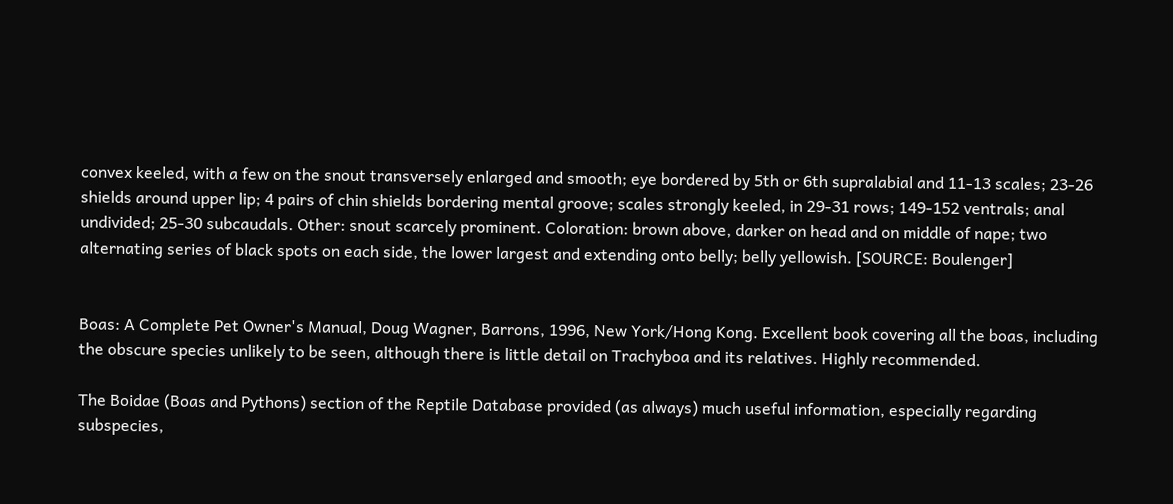convex keeled, with a few on the snout transversely enlarged and smooth; eye bordered by 5th or 6th supralabial and 11-13 scales; 23-26 shields around upper lip; 4 pairs of chin shields bordering mental groove; scales strongly keeled, in 29-31 rows; 149-152 ventrals; anal undivided; 25-30 subcaudals. Other: snout scarcely prominent. Coloration: brown above, darker on head and on middle of nape; two alternating series of black spots on each side, the lower largest and extending onto belly; belly yellowish. [SOURCE: Boulenger]


Boas: A Complete Pet Owner's Manual, Doug Wagner, Barrons, 1996, New York/Hong Kong. Excellent book covering all the boas, including the obscure species unlikely to be seen, although there is little detail on Trachyboa and its relatives. Highly recommended.

The Boidae (Boas and Pythons) section of the Reptile Database provided (as always) much useful information, especially regarding subspecies,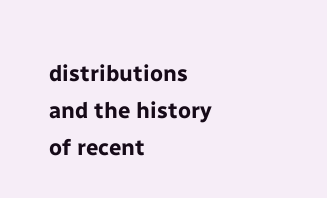distributions and the history of recent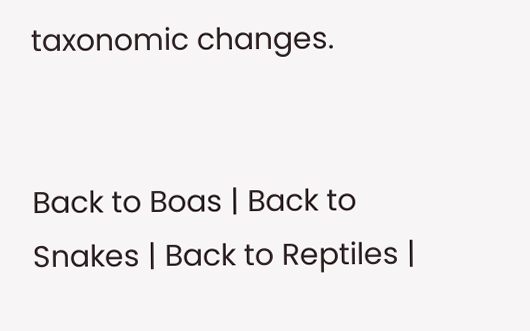taxonomic changes.


Back to Boas | Back to Snakes | Back to Reptiles |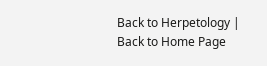Back to Herpetology | Back to Home Page